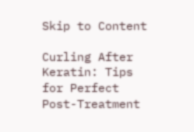Skip to Content

Curling After Keratin: Tips for Perfect Post-Treatment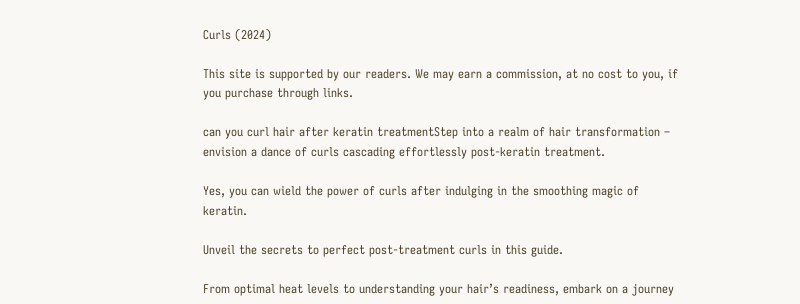Curls (2024)

This site is supported by our readers. We may earn a commission, at no cost to you, if you purchase through links.

can you curl hair after keratin treatmentStep into a realm of hair transformation – envision a dance of curls cascading effortlessly post-keratin treatment.

Yes, you can wield the power of curls after indulging in the smoothing magic of keratin.

Unveil the secrets to perfect post-treatment curls in this guide.

From optimal heat levels to understanding your hair’s readiness, embark on a journey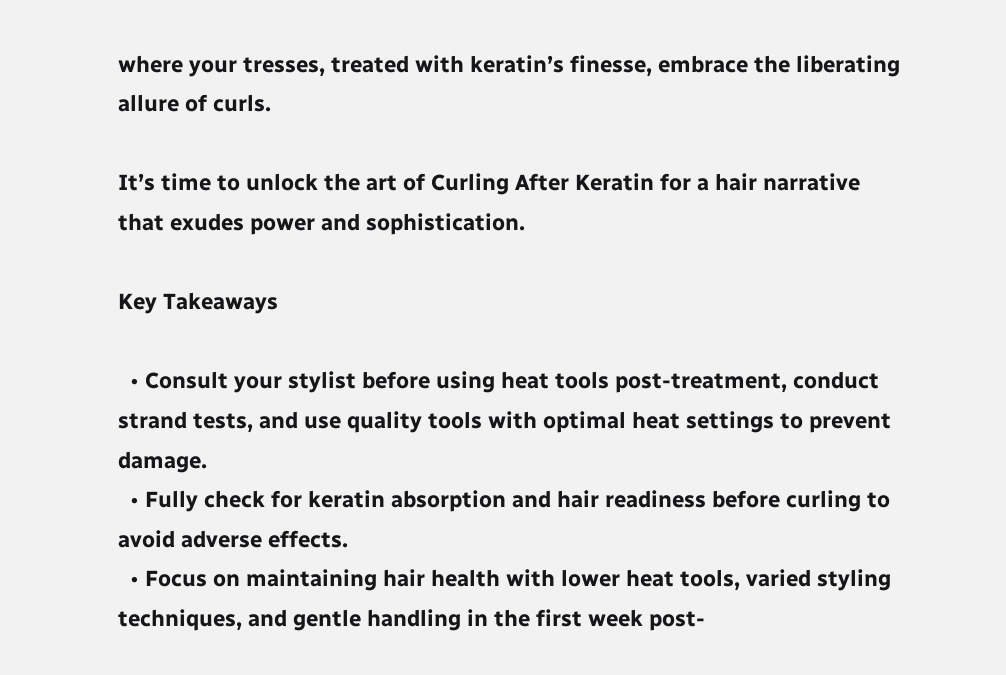where your tresses, treated with keratin’s finesse, embrace the liberating allure of curls.

It’s time to unlock the art of Curling After Keratin for a hair narrative that exudes power and sophistication.

Key Takeaways

  • Consult your stylist before using heat tools post-treatment, conduct strand tests, and use quality tools with optimal heat settings to prevent damage.
  • Fully check for keratin absorption and hair readiness before curling to avoid adverse effects.
  • Focus on maintaining hair health with lower heat tools, varied styling techniques, and gentle handling in the first week post-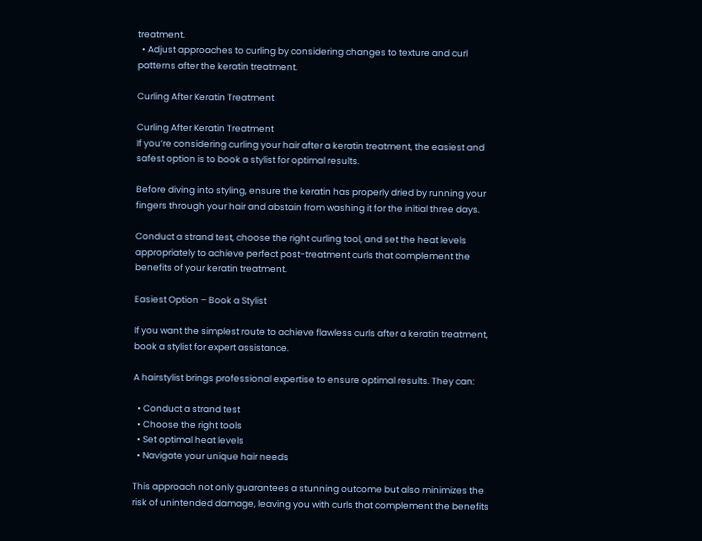treatment.
  • Adjust approaches to curling by considering changes to texture and curl patterns after the keratin treatment.

Curling After Keratin Treatment

Curling After Keratin Treatment
If you’re considering curling your hair after a keratin treatment, the easiest and safest option is to book a stylist for optimal results.

Before diving into styling, ensure the keratin has properly dried by running your fingers through your hair and abstain from washing it for the initial three days.

Conduct a strand test, choose the right curling tool, and set the heat levels appropriately to achieve perfect post-treatment curls that complement the benefits of your keratin treatment.

Easiest Option – Book a Stylist

If you want the simplest route to achieve flawless curls after a keratin treatment, book a stylist for expert assistance.

A hairstylist brings professional expertise to ensure optimal results. They can:

  • Conduct a strand test
  • Choose the right tools
  • Set optimal heat levels
  • Navigate your unique hair needs

This approach not only guarantees a stunning outcome but also minimizes the risk of unintended damage, leaving you with curls that complement the benefits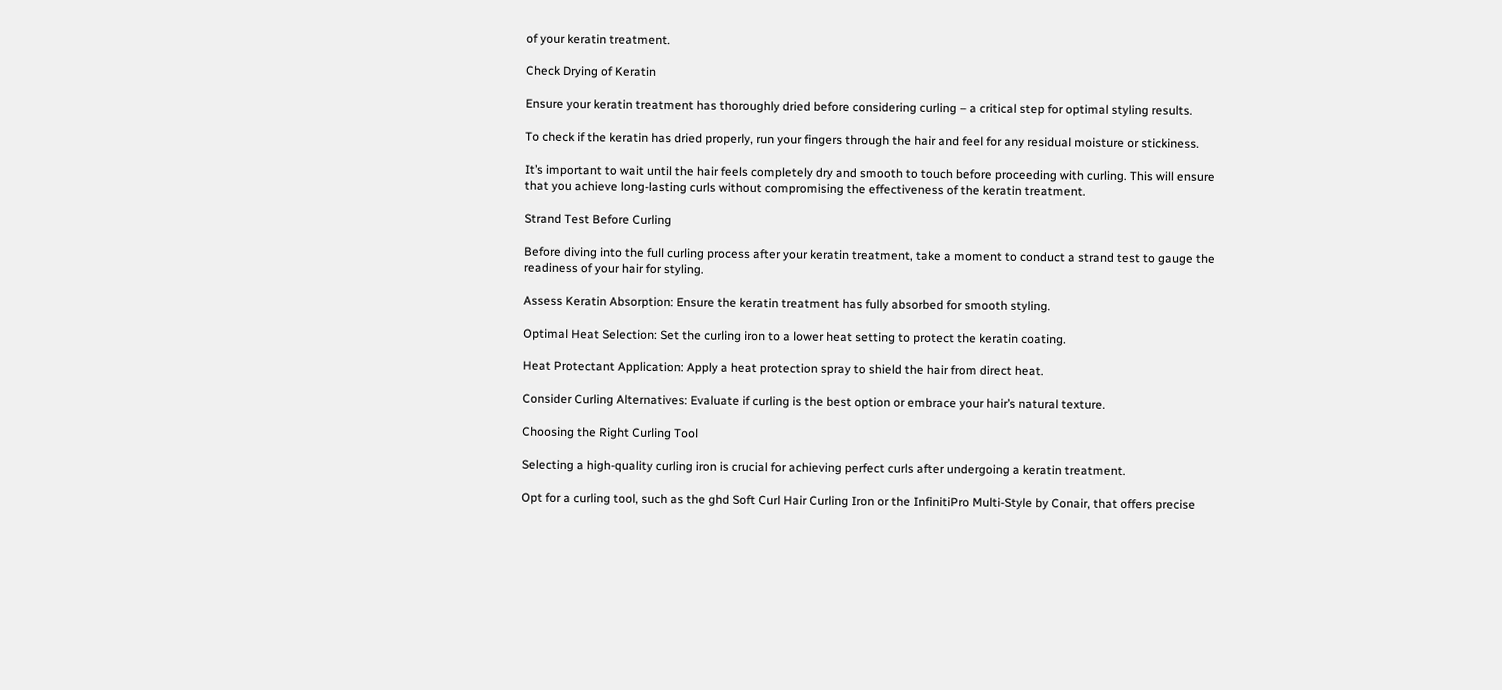of your keratin treatment.

Check Drying of Keratin

Ensure your keratin treatment has thoroughly dried before considering curling – a critical step for optimal styling results.

To check if the keratin has dried properly, run your fingers through the hair and feel for any residual moisture or stickiness.

It’s important to wait until the hair feels completely dry and smooth to touch before proceeding with curling. This will ensure that you achieve long-lasting curls without compromising the effectiveness of the keratin treatment.

Strand Test Before Curling

Before diving into the full curling process after your keratin treatment, take a moment to conduct a strand test to gauge the readiness of your hair for styling.

Assess Keratin Absorption: Ensure the keratin treatment has fully absorbed for smooth styling.

Optimal Heat Selection: Set the curling iron to a lower heat setting to protect the keratin coating.

Heat Protectant Application: Apply a heat protection spray to shield the hair from direct heat.

Consider Curling Alternatives: Evaluate if curling is the best option or embrace your hair’s natural texture.

Choosing the Right Curling Tool

Selecting a high-quality curling iron is crucial for achieving perfect curls after undergoing a keratin treatment.

Opt for a curling tool, such as the ghd Soft Curl Hair Curling Iron or the InfinitiPro Multi-Style by Conair, that offers precise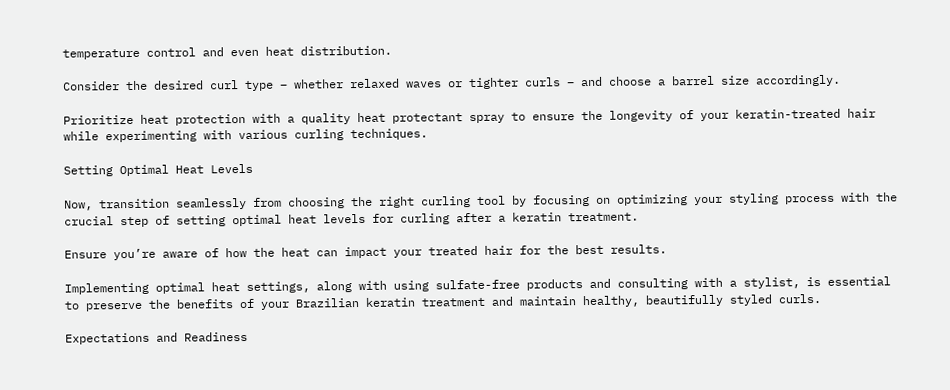temperature control and even heat distribution.

Consider the desired curl type – whether relaxed waves or tighter curls – and choose a barrel size accordingly.

Prioritize heat protection with a quality heat protectant spray to ensure the longevity of your keratin-treated hair while experimenting with various curling techniques.

Setting Optimal Heat Levels

Now, transition seamlessly from choosing the right curling tool by focusing on optimizing your styling process with the crucial step of setting optimal heat levels for curling after a keratin treatment.

Ensure you’re aware of how the heat can impact your treated hair for the best results.

Implementing optimal heat settings, along with using sulfate-free products and consulting with a stylist, is essential to preserve the benefits of your Brazilian keratin treatment and maintain healthy, beautifully styled curls.

Expectations and Readiness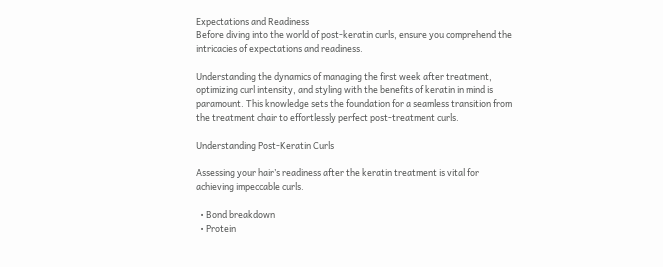Expectations and Readiness
Before diving into the world of post-keratin curls, ensure you comprehend the intricacies of expectations and readiness.

Understanding the dynamics of managing the first week after treatment, optimizing curl intensity, and styling with the benefits of keratin in mind is paramount. This knowledge sets the foundation for a seamless transition from the treatment chair to effortlessly perfect post-treatment curls.

Understanding Post-Keratin Curls

Assessing your hair’s readiness after the keratin treatment is vital for achieving impeccable curls.

  • Bond breakdown
  • Protein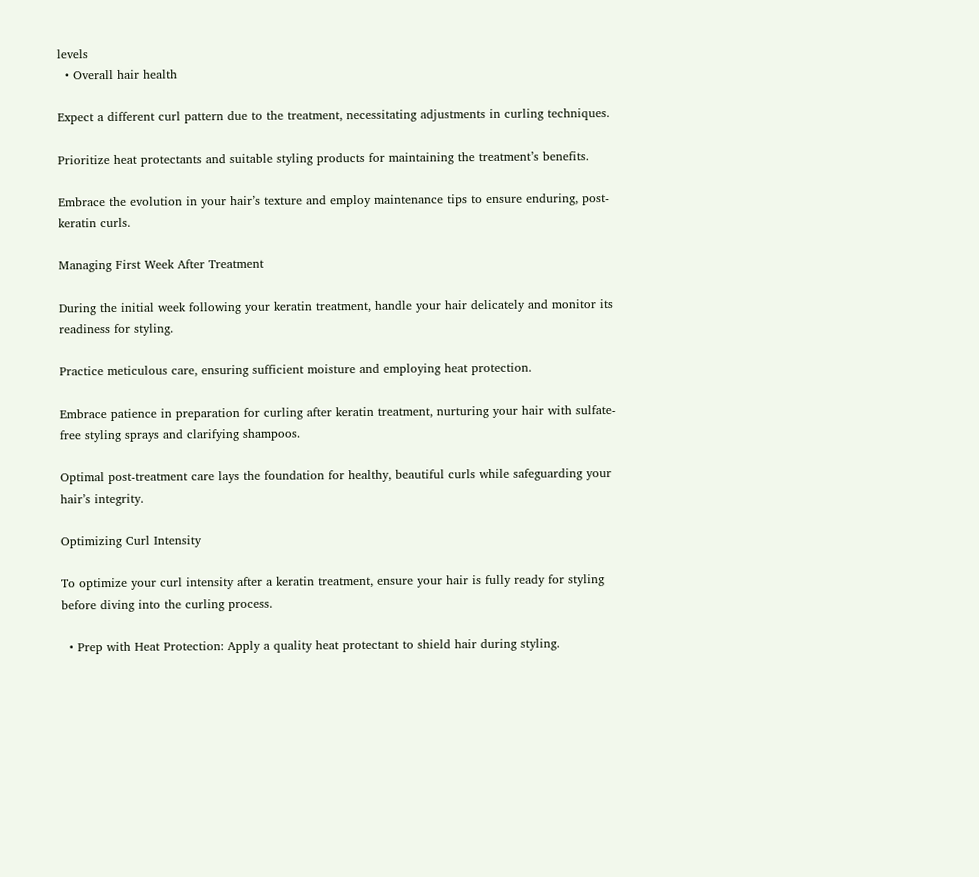levels
  • Overall hair health

Expect a different curl pattern due to the treatment, necessitating adjustments in curling techniques.

Prioritize heat protectants and suitable styling products for maintaining the treatment’s benefits.

Embrace the evolution in your hair’s texture and employ maintenance tips to ensure enduring, post-keratin curls.

Managing First Week After Treatment

During the initial week following your keratin treatment, handle your hair delicately and monitor its readiness for styling.

Practice meticulous care, ensuring sufficient moisture and employing heat protection.

Embrace patience in preparation for curling after keratin treatment, nurturing your hair with sulfate-free styling sprays and clarifying shampoos.

Optimal post-treatment care lays the foundation for healthy, beautiful curls while safeguarding your hair’s integrity.

Optimizing Curl Intensity

To optimize your curl intensity after a keratin treatment, ensure your hair is fully ready for styling before diving into the curling process.

  • Prep with Heat Protection: Apply a quality heat protectant to shield hair during styling.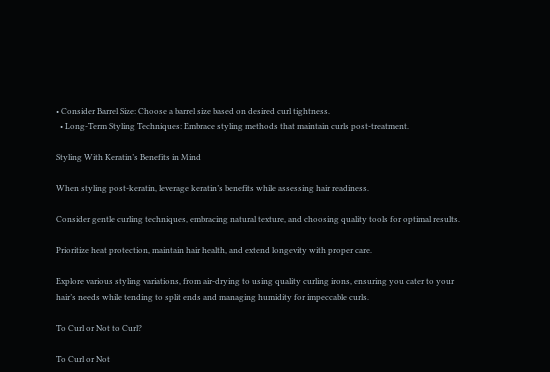• Consider Barrel Size: Choose a barrel size based on desired curl tightness.
  • Long-Term Styling Techniques: Embrace styling methods that maintain curls post-treatment.

Styling With Keratin’s Benefits in Mind

When styling post-keratin, leverage keratin’s benefits while assessing hair readiness.

Consider gentle curling techniques, embracing natural texture, and choosing quality tools for optimal results.

Prioritize heat protection, maintain hair health, and extend longevity with proper care.

Explore various styling variations, from air-drying to using quality curling irons, ensuring you cater to your hair’s needs while tending to split ends and managing humidity for impeccable curls.

To Curl or Not to Curl?

To Curl or Not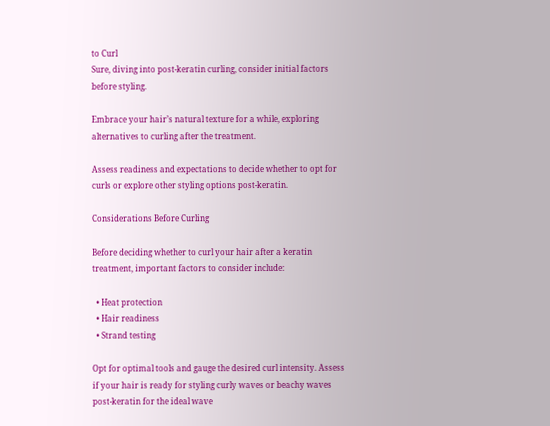to Curl
Sure, diving into post-keratin curling, consider initial factors before styling.

Embrace your hair’s natural texture for a while, exploring alternatives to curling after the treatment.

Assess readiness and expectations to decide whether to opt for curls or explore other styling options post-keratin.

Considerations Before Curling

Before deciding whether to curl your hair after a keratin treatment, important factors to consider include:

  • Heat protection
  • Hair readiness
  • Strand testing

Opt for optimal tools and gauge the desired curl intensity. Assess if your hair is ready for styling curly waves or beachy waves post-keratin for the ideal wave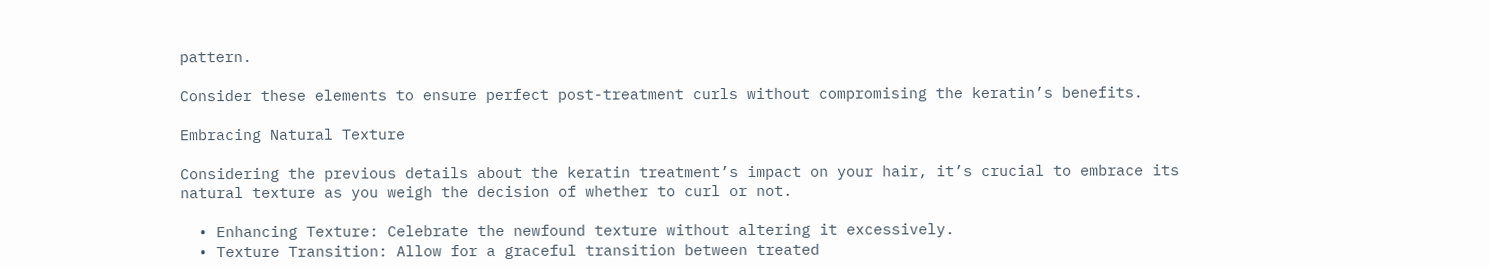pattern.

Consider these elements to ensure perfect post-treatment curls without compromising the keratin’s benefits.

Embracing Natural Texture

Considering the previous details about the keratin treatment’s impact on your hair, it’s crucial to embrace its natural texture as you weigh the decision of whether to curl or not.

  • Enhancing Texture: Celebrate the newfound texture without altering it excessively.
  • Texture Transition: Allow for a graceful transition between treated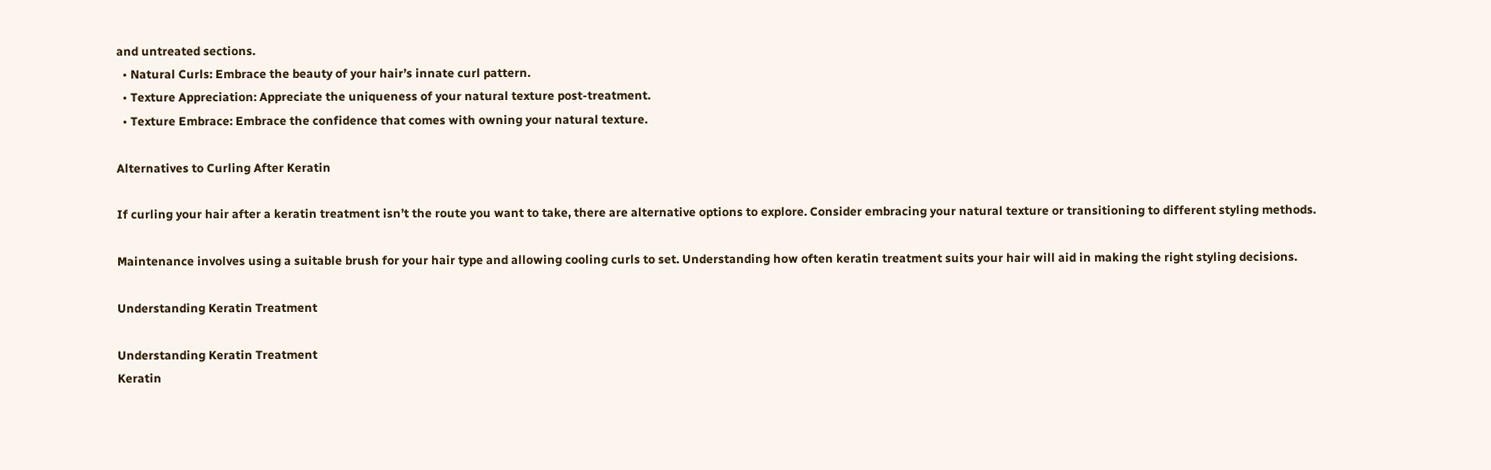and untreated sections.
  • Natural Curls: Embrace the beauty of your hair’s innate curl pattern.
  • Texture Appreciation: Appreciate the uniqueness of your natural texture post-treatment.
  • Texture Embrace: Embrace the confidence that comes with owning your natural texture.

Alternatives to Curling After Keratin

If curling your hair after a keratin treatment isn’t the route you want to take, there are alternative options to explore. Consider embracing your natural texture or transitioning to different styling methods.

Maintenance involves using a suitable brush for your hair type and allowing cooling curls to set. Understanding how often keratin treatment suits your hair will aid in making the right styling decisions.

Understanding Keratin Treatment

Understanding Keratin Treatment
Keratin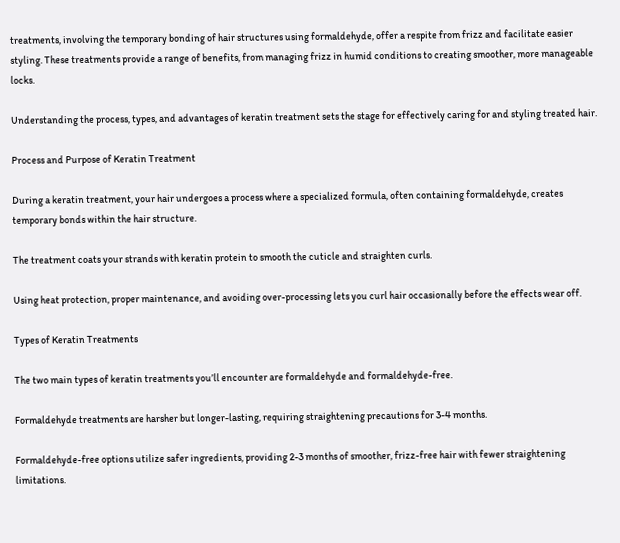treatments, involving the temporary bonding of hair structures using formaldehyde, offer a respite from frizz and facilitate easier styling. These treatments provide a range of benefits, from managing frizz in humid conditions to creating smoother, more manageable locks.

Understanding the process, types, and advantages of keratin treatment sets the stage for effectively caring for and styling treated hair.

Process and Purpose of Keratin Treatment

During a keratin treatment, your hair undergoes a process where a specialized formula, often containing formaldehyde, creates temporary bonds within the hair structure.

The treatment coats your strands with keratin protein to smooth the cuticle and straighten curls.

Using heat protection, proper maintenance, and avoiding over-processing lets you curl hair occasionally before the effects wear off.

Types of Keratin Treatments

The two main types of keratin treatments you’ll encounter are formaldehyde and formaldehyde-free.

Formaldehyde treatments are harsher but longer-lasting, requiring straightening precautions for 3-4 months.

Formaldehyde-free options utilize safer ingredients, providing 2-3 months of smoother, frizz-free hair with fewer straightening limitations.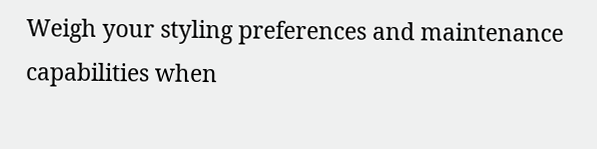Weigh your styling preferences and maintenance capabilities when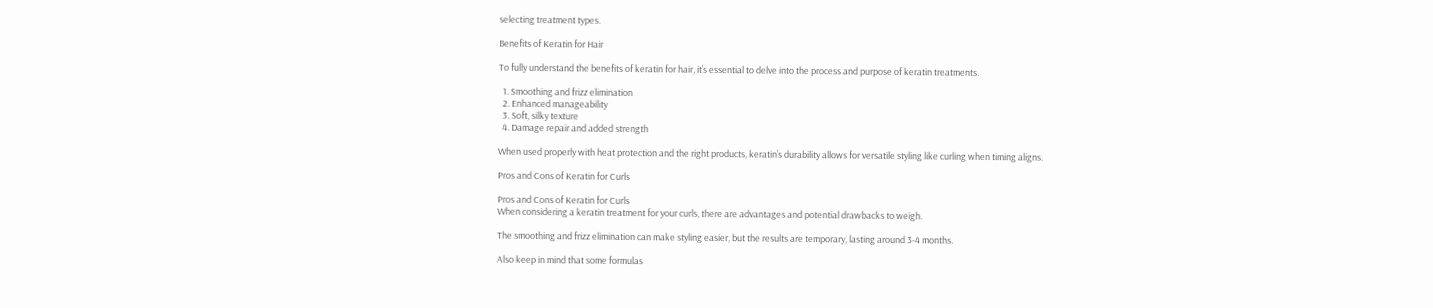selecting treatment types.

Benefits of Keratin for Hair

To fully understand the benefits of keratin for hair, it’s essential to delve into the process and purpose of keratin treatments.

  1. Smoothing and frizz elimination
  2. Enhanced manageability
  3. Soft, silky texture
  4. Damage repair and added strength

When used properly with heat protection and the right products, keratin’s durability allows for versatile styling like curling when timing aligns.

Pros and Cons of Keratin for Curls

Pros and Cons of Keratin for Curls
When considering a keratin treatment for your curls, there are advantages and potential drawbacks to weigh.

The smoothing and frizz elimination can make styling easier, but the results are temporary, lasting around 3-4 months.

Also keep in mind that some formulas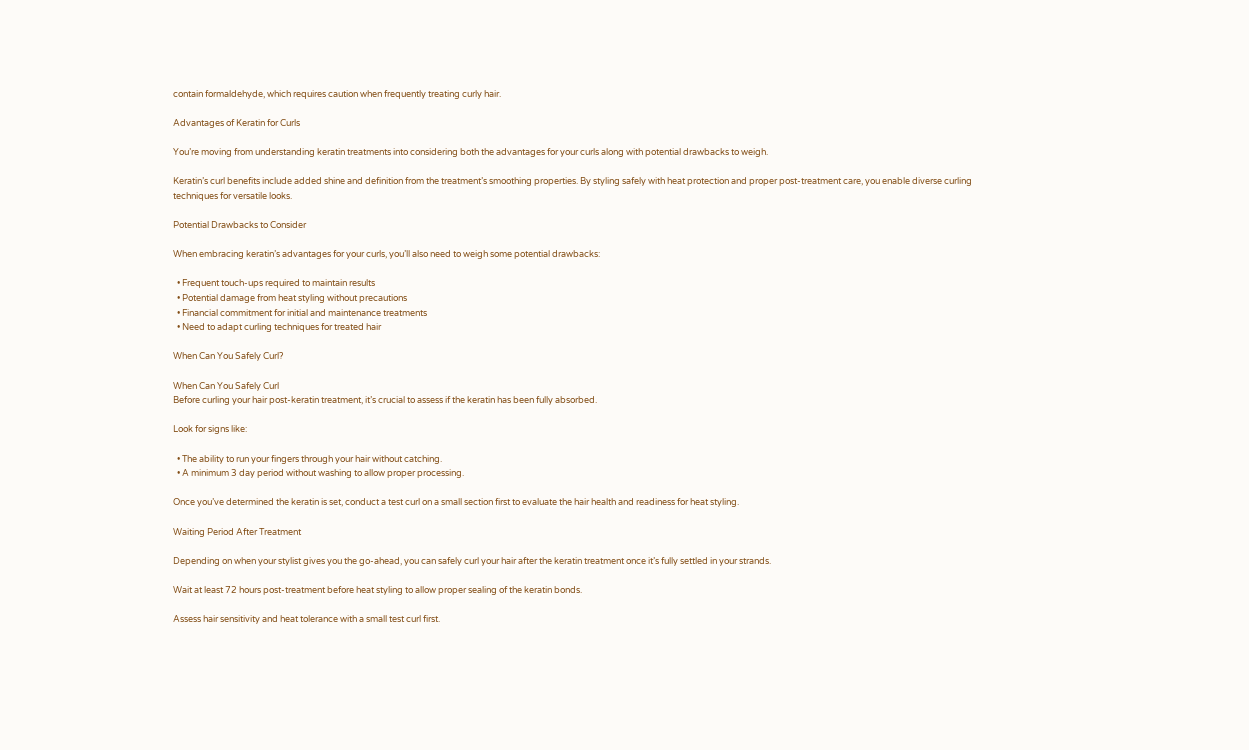contain formaldehyde, which requires caution when frequently treating curly hair.

Advantages of Keratin for Curls

You’re moving from understanding keratin treatments into considering both the advantages for your curls along with potential drawbacks to weigh.

Keratin’s curl benefits include added shine and definition from the treatment’s smoothing properties. By styling safely with heat protection and proper post-treatment care, you enable diverse curling techniques for versatile looks.

Potential Drawbacks to Consider

When embracing keratin’s advantages for your curls, you’ll also need to weigh some potential drawbacks:

  • Frequent touch-ups required to maintain results
  • Potential damage from heat styling without precautions
  • Financial commitment for initial and maintenance treatments
  • Need to adapt curling techniques for treated hair

When Can You Safely Curl?

When Can You Safely Curl
Before curling your hair post-keratin treatment, it’s crucial to assess if the keratin has been fully absorbed.

Look for signs like:

  • The ability to run your fingers through your hair without catching.
  • A minimum 3 day period without washing to allow proper processing.

Once you’ve determined the keratin is set, conduct a test curl on a small section first to evaluate the hair health and readiness for heat styling.

Waiting Period After Treatment

Depending on when your stylist gives you the go-ahead, you can safely curl your hair after the keratin treatment once it’s fully settled in your strands.

Wait at least 72 hours post-treatment before heat styling to allow proper sealing of the keratin bonds.

Assess hair sensitivity and heat tolerance with a small test curl first.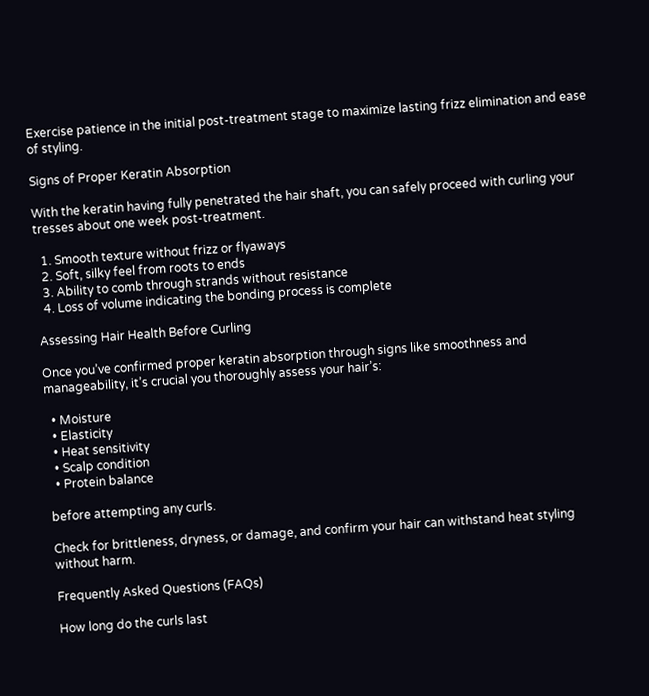Exercise patience in the initial post-treatment stage to maximize lasting frizz elimination and ease of styling.

Signs of Proper Keratin Absorption

With the keratin having fully penetrated the hair shaft, you can safely proceed with curling your tresses about one week post-treatment.

  1. Smooth texture without frizz or flyaways
  2. Soft, silky feel from roots to ends
  3. Ability to comb through strands without resistance
  4. Loss of volume indicating the bonding process is complete

Assessing Hair Health Before Curling

Once you’ve confirmed proper keratin absorption through signs like smoothness and manageability, it’s crucial you thoroughly assess your hair’s:

  • Moisture
  • Elasticity
  • Heat sensitivity
  • Scalp condition
  • Protein balance

before attempting any curls.

Check for brittleness, dryness, or damage, and confirm your hair can withstand heat styling without harm.

Frequently Asked Questions (FAQs)

How long do the curls last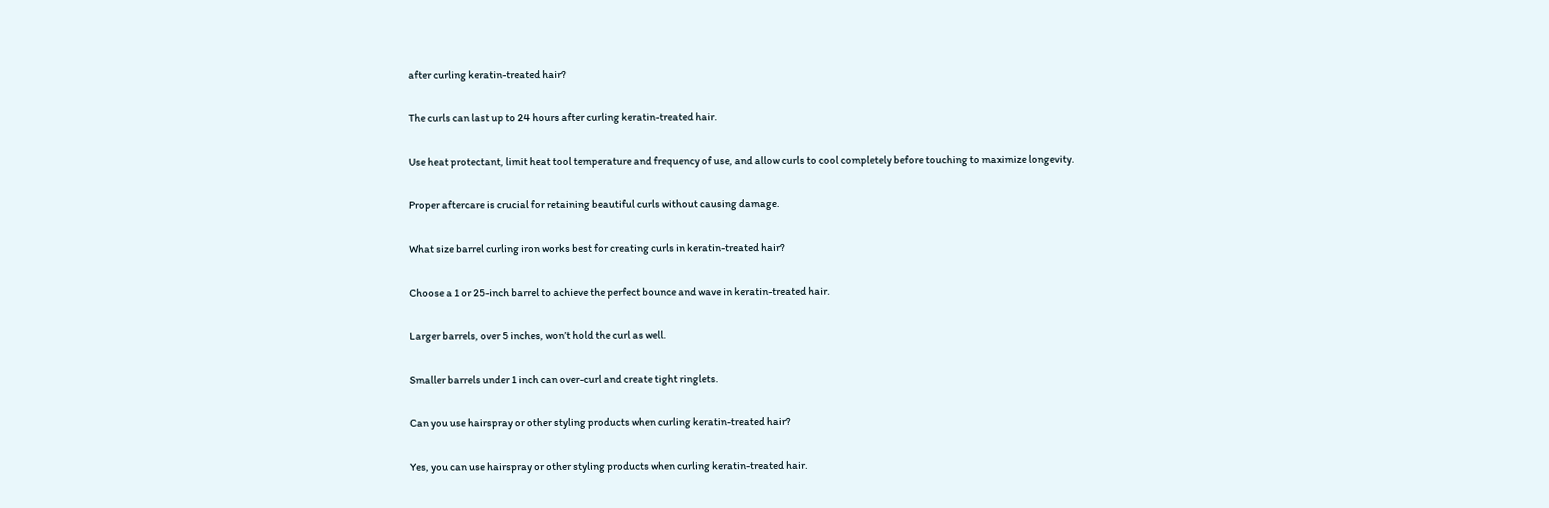after curling keratin-treated hair?

The curls can last up to 24 hours after curling keratin-treated hair.

Use heat protectant, limit heat tool temperature and frequency of use, and allow curls to cool completely before touching to maximize longevity.

Proper aftercare is crucial for retaining beautiful curls without causing damage.

What size barrel curling iron works best for creating curls in keratin-treated hair?

Choose a 1 or 25-inch barrel to achieve the perfect bounce and wave in keratin-treated hair.

Larger barrels, over 5 inches, won’t hold the curl as well.

Smaller barrels under 1 inch can over-curl and create tight ringlets.

Can you use hairspray or other styling products when curling keratin-treated hair?

Yes, you can use hairspray or other styling products when curling keratin-treated hair.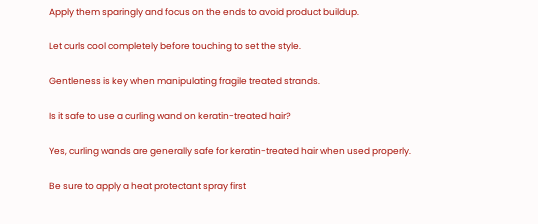Apply them sparingly and focus on the ends to avoid product buildup.

Let curls cool completely before touching to set the style.

Gentleness is key when manipulating fragile treated strands.

Is it safe to use a curling wand on keratin-treated hair?

Yes, curling wands are generally safe for keratin-treated hair when used properly.

Be sure to apply a heat protectant spray first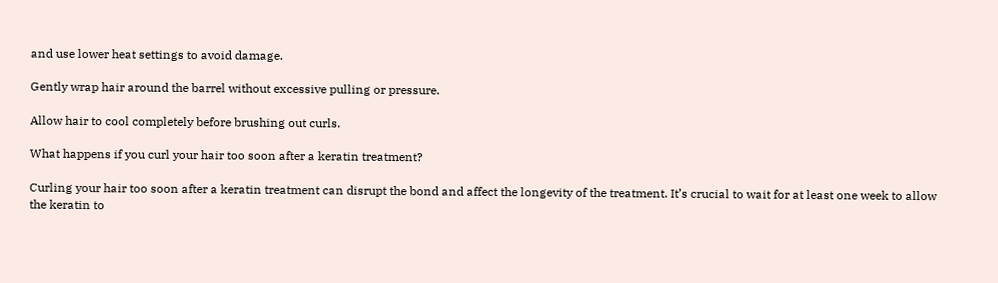and use lower heat settings to avoid damage.

Gently wrap hair around the barrel without excessive pulling or pressure.

Allow hair to cool completely before brushing out curls.

What happens if you curl your hair too soon after a keratin treatment?

Curling your hair too soon after a keratin treatment can disrupt the bond and affect the longevity of the treatment. It’s crucial to wait for at least one week to allow the keratin to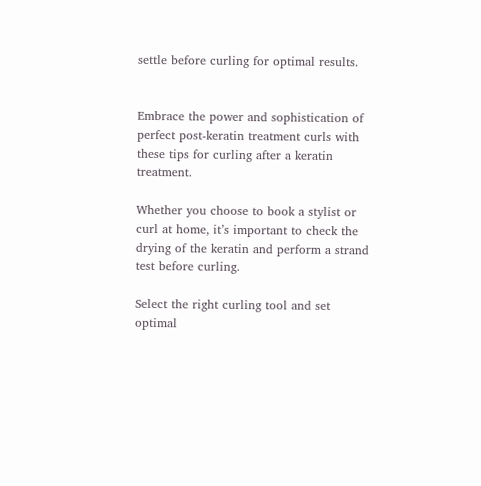settle before curling for optimal results.


Embrace the power and sophistication of perfect post-keratin treatment curls with these tips for curling after a keratin treatment.

Whether you choose to book a stylist or curl at home, it’s important to check the drying of the keratin and perform a strand test before curling.

Select the right curling tool and set optimal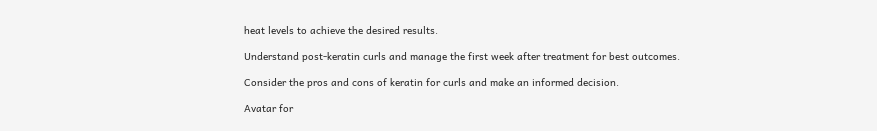heat levels to achieve the desired results.

Understand post-keratin curls and manage the first week after treatment for best outcomes.

Consider the pros and cons of keratin for curls and make an informed decision.

Avatar for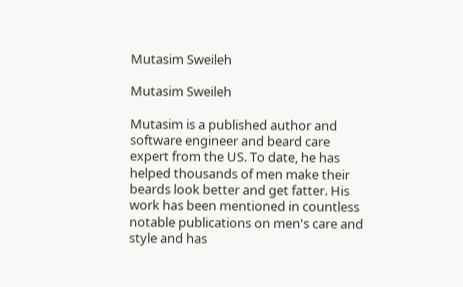Mutasim Sweileh

Mutasim Sweileh

Mutasim is a published author and software engineer and beard care expert from the US. To date, he has helped thousands of men make their beards look better and get fatter. His work has been mentioned in countless notable publications on men's care and style and has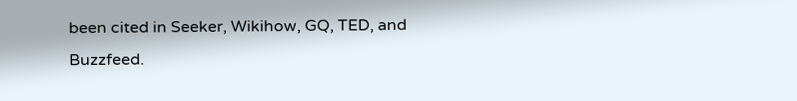been cited in Seeker, Wikihow, GQ, TED, and Buzzfeed.